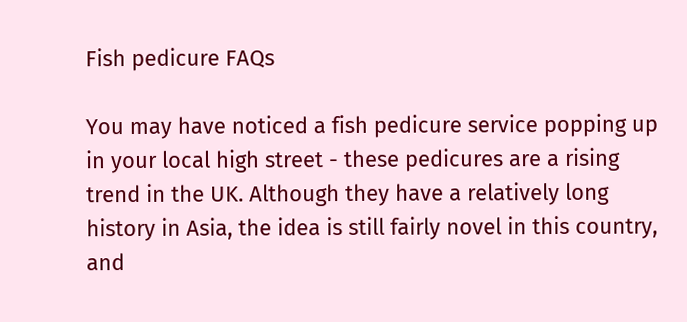Fish pedicure FAQs

You may have noticed a fish pedicure service popping up in your local high street - these pedicures are a rising trend in the UK. Although they have a relatively long history in Asia, the idea is still fairly novel in this country, and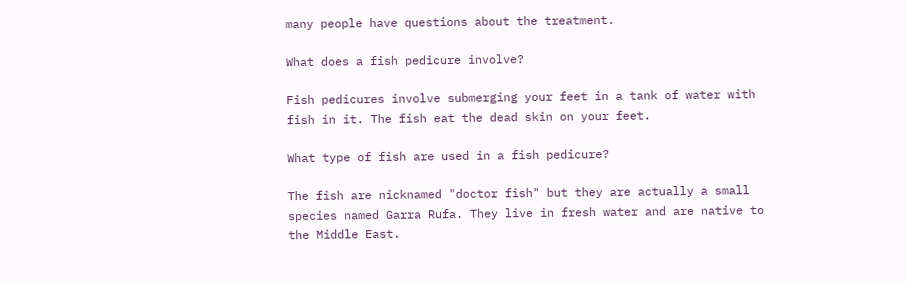many people have questions about the treatment.

What does a fish pedicure involve?

Fish pedicures involve submerging your feet in a tank of water with fish in it. The fish eat the dead skin on your feet.

What type of fish are used in a fish pedicure?

The fish are nicknamed "doctor fish" but they are actually a small species named Garra Rufa. They live in fresh water and are native to the Middle East.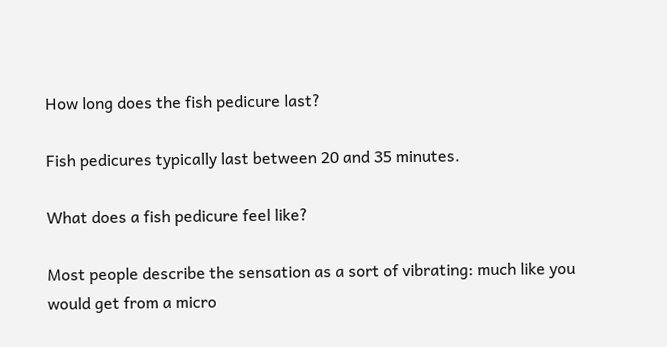How long does the fish pedicure last?

Fish pedicures typically last between 20 and 35 minutes.

What does a fish pedicure feel like?

Most people describe the sensation as a sort of vibrating: much like you would get from a micro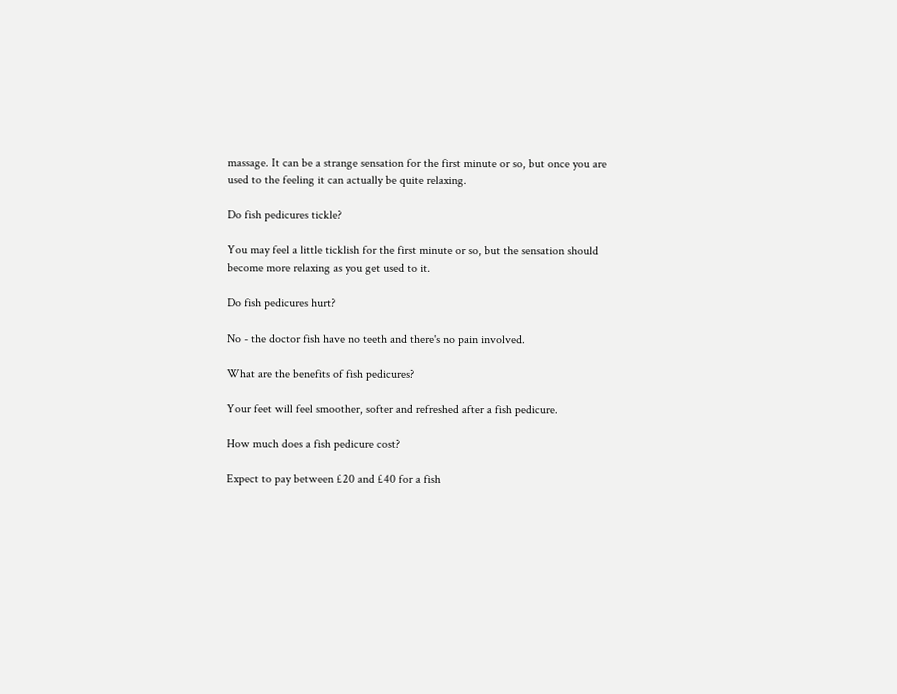massage. It can be a strange sensation for the first minute or so, but once you are used to the feeling it can actually be quite relaxing.

Do fish pedicures tickle?

You may feel a little ticklish for the first minute or so, but the sensation should become more relaxing as you get used to it.

Do fish pedicures hurt?

No - the doctor fish have no teeth and there's no pain involved.

What are the benefits of fish pedicures?

Your feet will feel smoother, softer and refreshed after a fish pedicure.

How much does a fish pedicure cost?

Expect to pay between £20 and £40 for a fish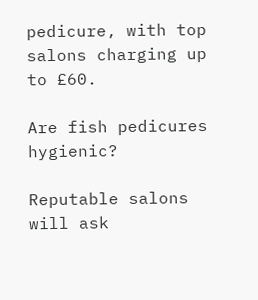pedicure, with top salons charging up to £60.

Are fish pedicures hygienic?

Reputable salons will ask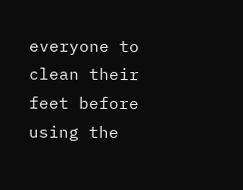everyone to clean their feet before using the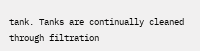tank. Tanks are continually cleaned through filtration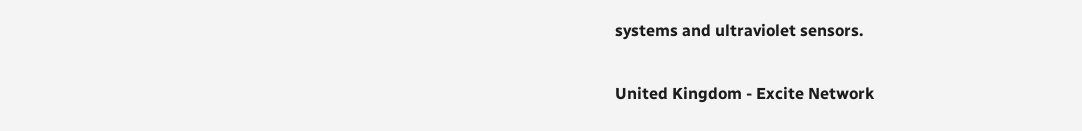systems and ultraviolet sensors.

United Kingdom - Excite Network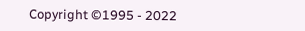Copyright ©1995 - 2022